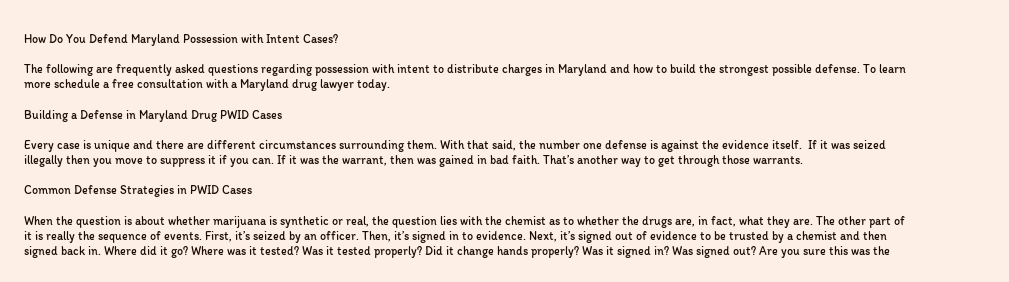How Do You Defend Maryland Possession with Intent Cases?

The following are frequently asked questions regarding possession with intent to distribute charges in Maryland and how to build the strongest possible defense. To learn more schedule a free consultation with a Maryland drug lawyer today.

Building a Defense in Maryland Drug PWID Cases

Every case is unique and there are different circumstances surrounding them. With that said, the number one defense is against the evidence itself.  If it was seized illegally then you move to suppress it if you can. If it was the warrant, then was gained in bad faith. That’s another way to get through those warrants.

Common Defense Strategies in PWID Cases

When the question is about whether marijuana is synthetic or real, the question lies with the chemist as to whether the drugs are, in fact, what they are. The other part of it is really the sequence of events. First, it’s seized by an officer. Then, it’s signed in to evidence. Next, it’s signed out of evidence to be trusted by a chemist and then signed back in. Where did it go? Where was it tested? Was it tested properly? Did it change hands properly? Was it signed in? Was signed out? Are you sure this was the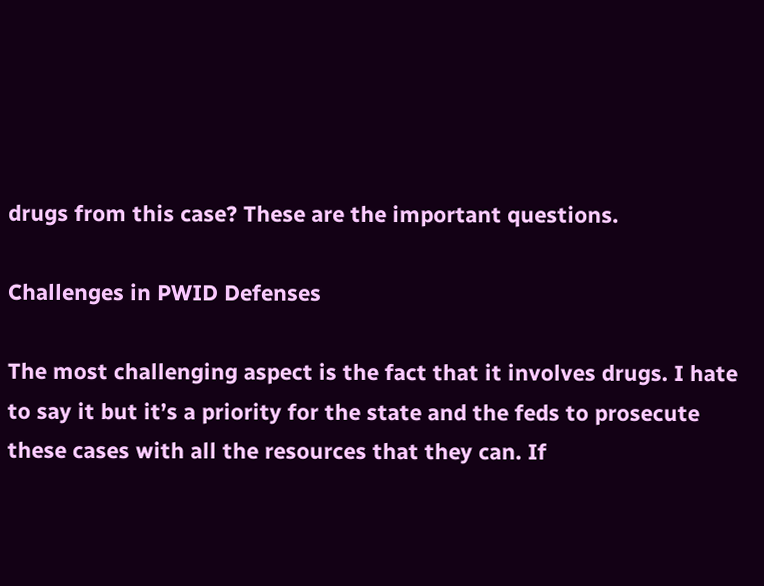drugs from this case? These are the important questions.

Challenges in PWID Defenses

The most challenging aspect is the fact that it involves drugs. I hate to say it but it’s a priority for the state and the feds to prosecute these cases with all the resources that they can. If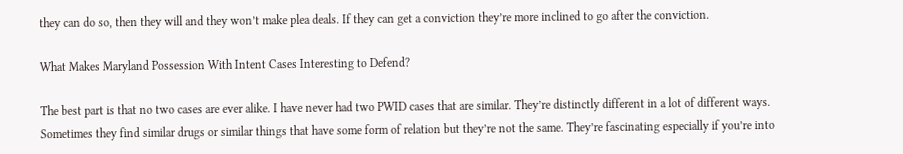they can do so, then they will and they won’t make plea deals. If they can get a conviction they’re more inclined to go after the conviction.

What Makes Maryland Possession With Intent Cases Interesting to Defend?

The best part is that no two cases are ever alike. I have never had two PWID cases that are similar. They’re distinctly different in a lot of different ways. Sometimes they find similar drugs or similar things that have some form of relation but they’re not the same. They’re fascinating especially if you’re into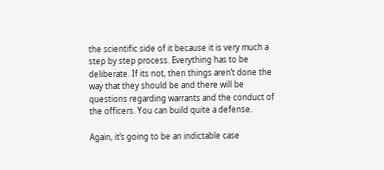the scientific side of it because it is very much a step by step process. Everything has to be deliberate. If its not, then things aren’t done the way that they should be and there will be questions regarding warrants and the conduct of the officers. You can build quite a defense.

Again, it’s going to be an indictable case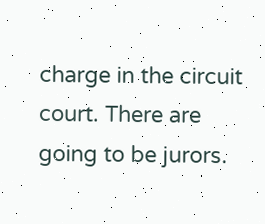charge in the circuit court. There are going to be jurors.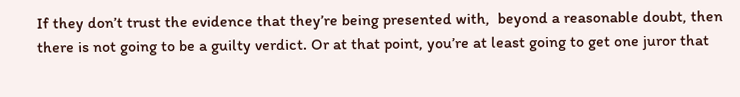If they don’t trust the evidence that they’re being presented with,  beyond a reasonable doubt, then there is not going to be a guilty verdict. Or at that point, you’re at least going to get one juror that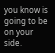you know is going to be on your side.